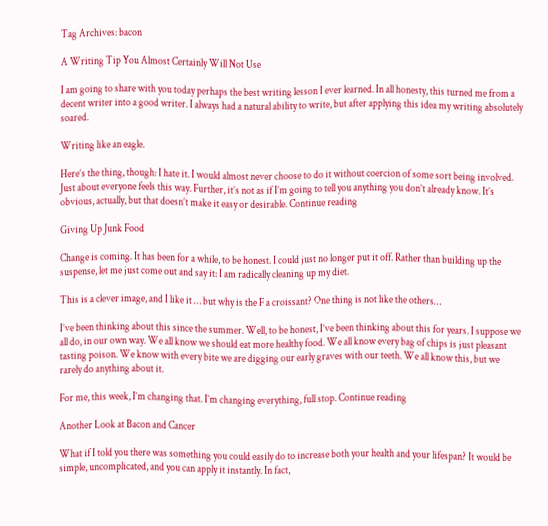Tag Archives: bacon

A Writing Tip You Almost Certainly Will Not Use

I am going to share with you today perhaps the best writing lesson I ever learned. In all honesty, this turned me from a decent writer into a good writer. I always had a natural ability to write, but after applying this idea my writing absolutely soared.

Writing like an eagle.

Here’s the thing, though: I hate it. I would almost never choose to do it without coercion of some sort being involved. Just about everyone feels this way. Further, it’s not as if I’m going to tell you anything you don’t already know. It’s obvious, actually, but that doesn’t make it easy or desirable. Continue reading

Giving Up Junk Food

Change is coming. It has been for a while, to be honest. I could just no longer put it off. Rather than building up the suspense, let me just come out and say it: I am radically cleaning up my diet.

This is a clever image, and I like it … but why is the F a croissant? One thing is not like the others…

I’ve been thinking about this since the summer. Well, to be honest, I’ve been thinking about this for years. I suppose we all do, in our own way. We all know we should eat more healthy food. We all know every bag of chips is just pleasant tasting poison. We know with every bite we are digging our early graves with our teeth. We all know this, but we rarely do anything about it.

For me, this week, I’m changing that. I’m changing everything, full stop. Continue reading

Another Look at Bacon and Cancer

What if I told you there was something you could easily do to increase both your health and your lifespan? It would be simple, uncomplicated, and you can apply it instantly. In fact,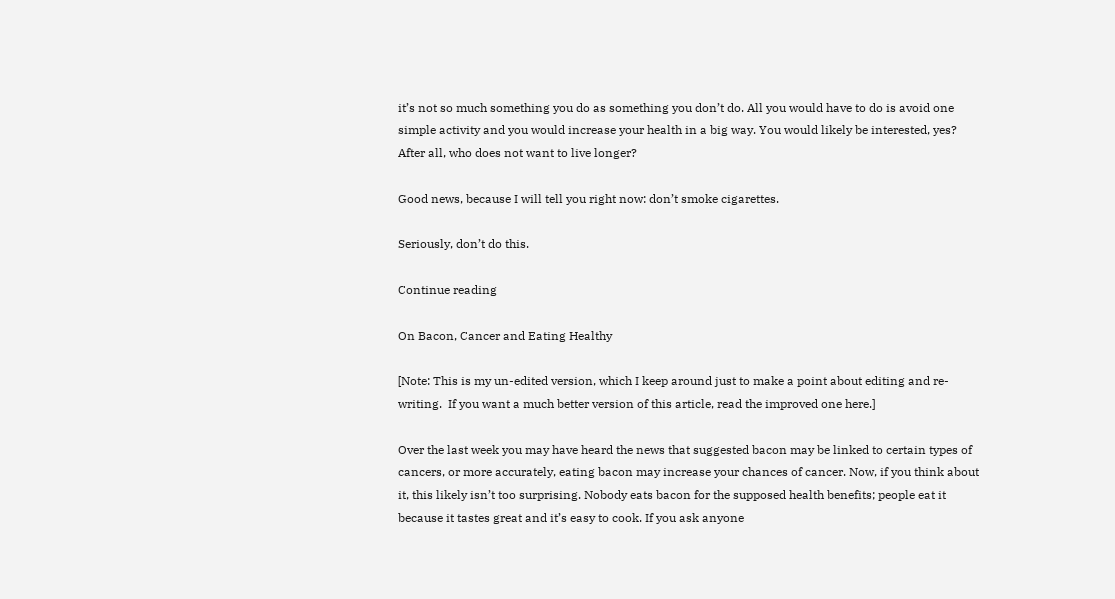it’s not so much something you do as something you don’t do. All you would have to do is avoid one simple activity and you would increase your health in a big way. You would likely be interested, yes? After all, who does not want to live longer?

Good news, because I will tell you right now: don’t smoke cigarettes.

Seriously, don’t do this.

Continue reading

On Bacon, Cancer and Eating Healthy

[Note: This is my un-edited version, which I keep around just to make a point about editing and re-writing.  If you want a much better version of this article, read the improved one here.]

Over the last week you may have heard the news that suggested bacon may be linked to certain types of cancers, or more accurately, eating bacon may increase your chances of cancer. Now, if you think about it, this likely isn’t too surprising. Nobody eats bacon for the supposed health benefits; people eat it because it tastes great and it’s easy to cook. If you ask anyone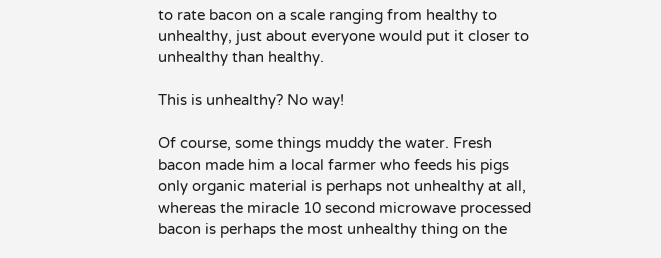to rate bacon on a scale ranging from healthy to unhealthy, just about everyone would put it closer to unhealthy than healthy.

This is unhealthy? No way!

Of course, some things muddy the water. Fresh bacon made him a local farmer who feeds his pigs only organic material is perhaps not unhealthy at all, whereas the miracle 10 second microwave processed bacon is perhaps the most unhealthy thing on the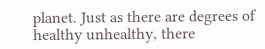planet. Just as there are degrees of healthy unhealthy, there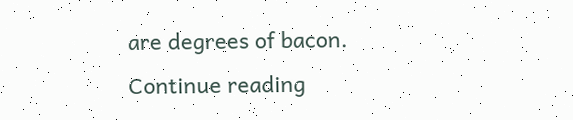are degrees of bacon. Continue reading